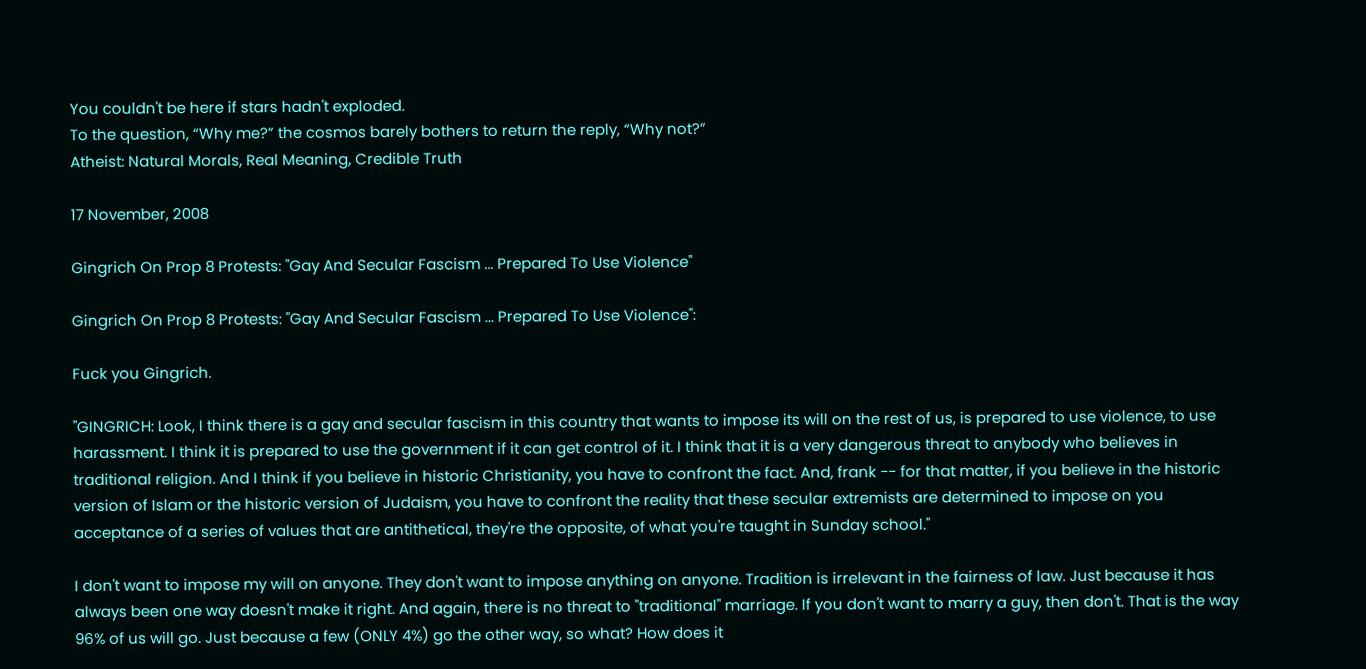You couldn't be here if stars hadn't exploded.
To the question, “Why me?” the cosmos barely bothers to return the reply, “Why not?”
Atheist: Natural Morals, Real Meaning, Credible Truth

17 November, 2008

Gingrich On Prop 8 Protests: "Gay And Secular Fascism ... Prepared To Use Violence"

Gingrich On Prop 8 Protests: "Gay And Secular Fascism ... Prepared To Use Violence":

Fuck you Gingrich.

"GINGRICH: Look, I think there is a gay and secular fascism in this country that wants to impose its will on the rest of us, is prepared to use violence, to use harassment. I think it is prepared to use the government if it can get control of it. I think that it is a very dangerous threat to anybody who believes in traditional religion. And I think if you believe in historic Christianity, you have to confront the fact. And, frank -- for that matter, if you believe in the historic version of Islam or the historic version of Judaism, you have to confront the reality that these secular extremists are determined to impose on you acceptance of a series of values that are antithetical, they're the opposite, of what you're taught in Sunday school."

I don't want to impose my will on anyone. They don't want to impose anything on anyone. Tradition is irrelevant in the fairness of law. Just because it has always been one way doesn't make it right. And again, there is no threat to "traditional" marriage. If you don't want to marry a guy, then don't. That is the way 96% of us will go. Just because a few (ONLY 4%) go the other way, so what? How does it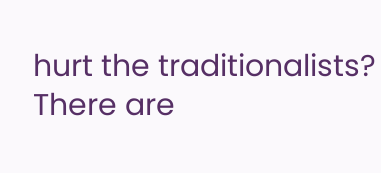hurt the traditionalists? There are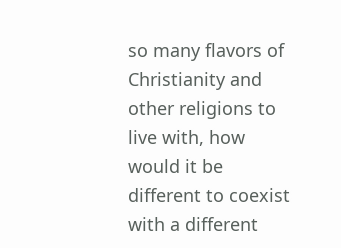so many flavors of Christianity and other religions to live with, how would it be different to coexist with a different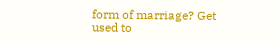form of marriage? Get used to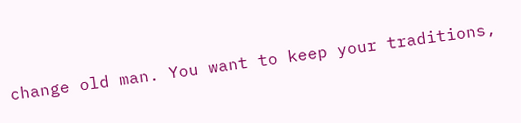change old man. You want to keep your traditions,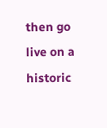then go live on a historic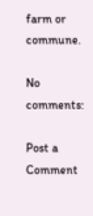farm or commune.

No comments:

Post a Comment